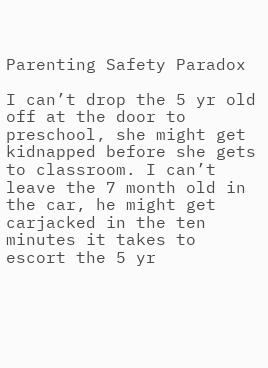Parenting Safety Paradox

I can’t drop the 5 yr old off at the door to preschool, she might get kidnapped before she gets to classroom. I can’t leave the 7 month old in the car, he might get carjacked in the ten minutes it takes to escort the 5 yr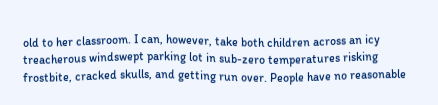old to her classroom. I can, however, take both children across an icy treacherous windswept parking lot in sub-zero temperatures risking frostbite, cracked skulls, and getting run over. People have no reasonable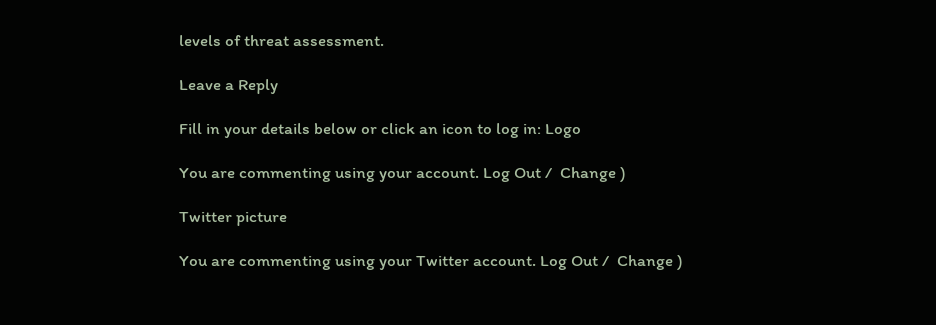levels of threat assessment.

Leave a Reply

Fill in your details below or click an icon to log in: Logo

You are commenting using your account. Log Out /  Change )

Twitter picture

You are commenting using your Twitter account. Log Out /  Change )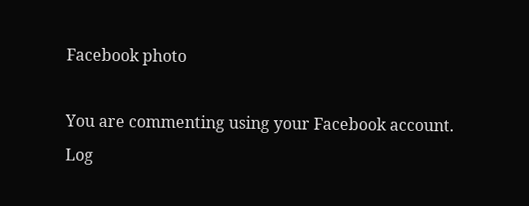Facebook photo

You are commenting using your Facebook account. Log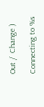Out /  Change )

Connecting to %s